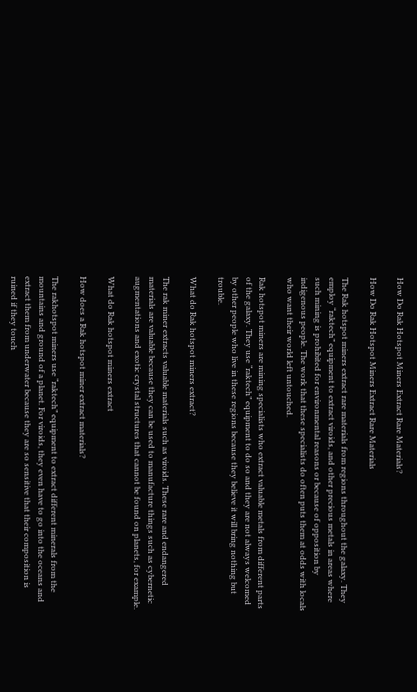How Do Rak Hotspot Miners Extract Rare Materials?

How Do Rak Hotspot Miners Extract Rare Materials

The Rak hotspot miners extract rare materials from regions throughout the galaxy. They employ “raktech” equipment to extract viroids, and other precious metals in areas where such mining is prohibited for environmental reasons or because of opposition by indigenous people. The work that these specialists do often puts them at odds with locals who want their world left untouched.

Rak hotspot miners are mining specialists who extract valuable metals from different parts of the galaxy. They use “raktech” equipment to do so and they are not always welcomed by other people who live in these regions because they believe it will bring nothing but trouble.

What do Rak hotspot miners extract?

The rak miner extracts valuable materials such as viroids. These rare and endangered materials are valuable because they can be used to manufacture things such as cybernetic augmentations and exotic crystal structures that cannot be found on planets, for example.

What do Rak hotspot miners extract

How does a Rak hotspot miner extract materials?

The rakhotspot miners use “raktech” equipment to extract different minerals from the mountains and ground of a planet. For viroids, they even have to go into the oceans and extract them from underwater because they are so sensitive that their composition is ruined if they touch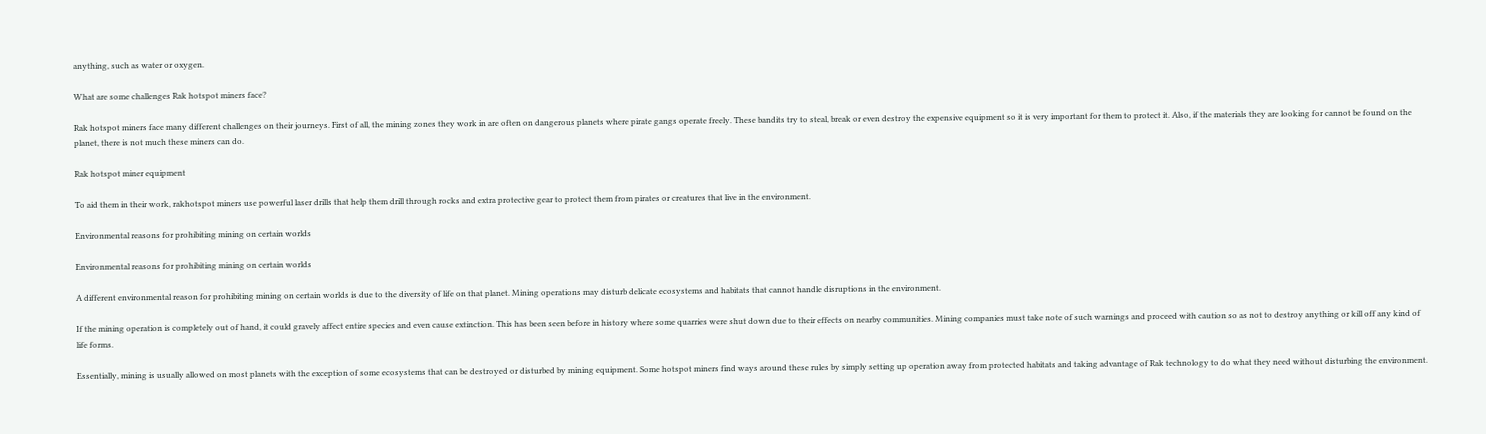anything, such as water or oxygen.

What are some challenges Rak hotspot miners face?

Rak hotspot miners face many different challenges on their journeys. First of all, the mining zones they work in are often on dangerous planets where pirate gangs operate freely. These bandits try to steal, break or even destroy the expensive equipment so it is very important for them to protect it. Also, if the materials they are looking for cannot be found on the planet, there is not much these miners can do.

Rak hotspot miner equipment

To aid them in their work, rakhotspot miners use powerful laser drills that help them drill through rocks and extra protective gear to protect them from pirates or creatures that live in the environment.

Environmental reasons for prohibiting mining on certain worlds

Environmental reasons for prohibiting mining on certain worlds

A different environmental reason for prohibiting mining on certain worlds is due to the diversity of life on that planet. Mining operations may disturb delicate ecosystems and habitats that cannot handle disruptions in the environment.

If the mining operation is completely out of hand, it could gravely affect entire species and even cause extinction. This has been seen before in history where some quarries were shut down due to their effects on nearby communities. Mining companies must take note of such warnings and proceed with caution so as not to destroy anything or kill off any kind of life forms.

Essentially, mining is usually allowed on most planets with the exception of some ecosystems that can be destroyed or disturbed by mining equipment. Some hotspot miners find ways around these rules by simply setting up operation away from protected habitats and taking advantage of Rak technology to do what they need without disturbing the environment.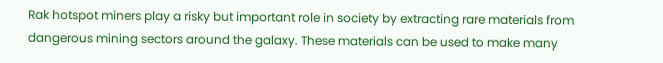Rak hotspot miners play a risky but important role in society by extracting rare materials from dangerous mining sectors around the galaxy. These materials can be used to make many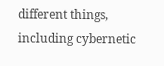different things, including cybernetic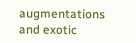augmentations and exotic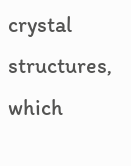crystal structures, which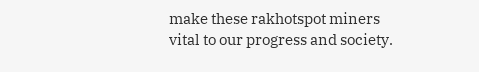make these rakhotspot miners vital to our progress and society.